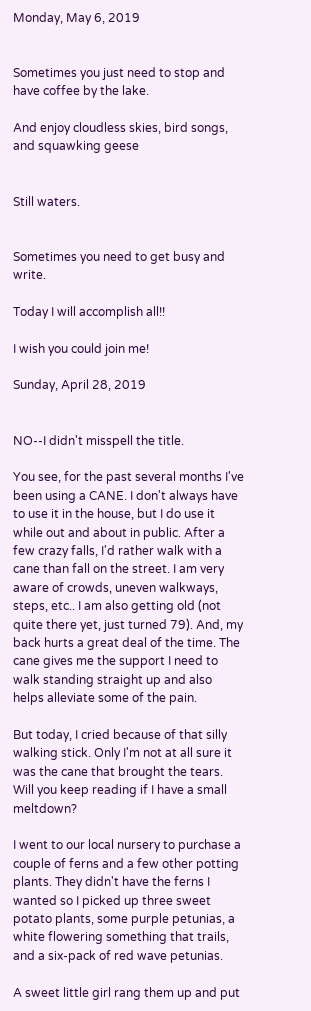Monday, May 6, 2019


Sometimes you just need to stop and have coffee by the lake.

And enjoy cloudless skies, bird songs, and squawking geese


Still waters.


Sometimes you need to get busy and write.

Today I will accomplish all!!

I wish you could join me!

Sunday, April 28, 2019


NO--I didn't misspell the title.

You see, for the past several months I've been using a CANE. I don't always have to use it in the house, but I do use it while out and about in public. After a few crazy falls, I'd rather walk with a cane than fall on the street. I am very aware of crowds, uneven walkways, steps, etc.. I am also getting old (not quite there yet, just turned 79). And, my back hurts a great deal of the time. The cane gives me the support I need to walk standing straight up and also helps alleviate some of the pain.

But today, I cried because of that silly walking stick. Only I'm not at all sure it was the cane that brought the tears. Will you keep reading if I have a small meltdown?

I went to our local nursery to purchase a couple of ferns and a few other potting plants. They didn't have the ferns I wanted so I picked up three sweet potato plants, some purple petunias, a white flowering something that trails, and a six-pack of red wave petunias.

A sweet little girl rang them up and put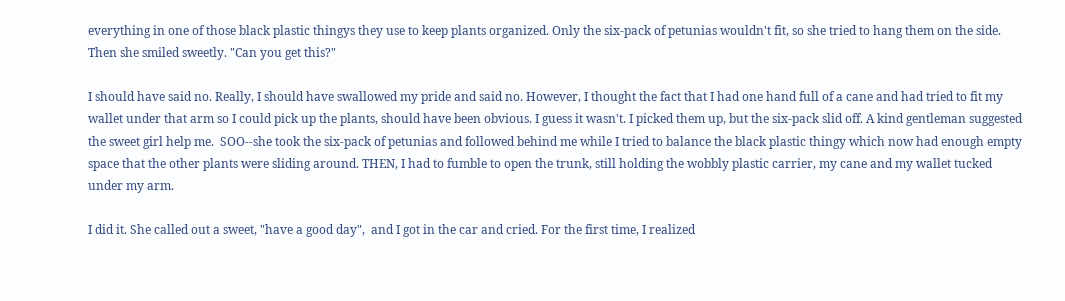everything in one of those black plastic thingys they use to keep plants organized. Only the six-pack of petunias wouldn't fit, so she tried to hang them on the side. Then she smiled sweetly. "Can you get this?"

I should have said no. Really, I should have swallowed my pride and said no. However, I thought the fact that I had one hand full of a cane and had tried to fit my wallet under that arm so I could pick up the plants, should have been obvious. I guess it wasn't. I picked them up, but the six-pack slid off. A kind gentleman suggested the sweet girl help me.  SOO--she took the six-pack of petunias and followed behind me while I tried to balance the black plastic thingy which now had enough empty space that the other plants were sliding around. THEN, I had to fumble to open the trunk, still holding the wobbly plastic carrier, my cane and my wallet tucked under my arm.

I did it. She called out a sweet, "have a good day",  and I got in the car and cried. For the first time, I realized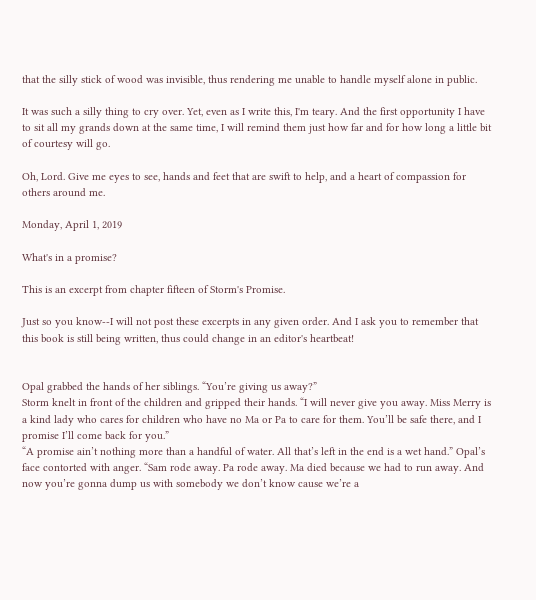that the silly stick of wood was invisible, thus rendering me unable to handle myself alone in public.

It was such a silly thing to cry over. Yet, even as I write this, I'm teary. And the first opportunity I have to sit all my grands down at the same time, I will remind them just how far and for how long a little bit of courtesy will go.

Oh, Lord. Give me eyes to see, hands and feet that are swift to help, and a heart of compassion for others around me.

Monday, April 1, 2019

What's in a promise?

This is an excerpt from chapter fifteen of Storm's Promise.

Just so you know--I will not post these excerpts in any given order. And I ask you to remember that this book is still being written, thus could change in an editor's heartbeat!


Opal grabbed the hands of her siblings. “You’re giving us away?”
Storm knelt in front of the children and gripped their hands. “I will never give you away. Miss Merry is a kind lady who cares for children who have no Ma or Pa to care for them. You’ll be safe there, and I promise I’ll come back for you.”
“A promise ain’t nothing more than a handful of water. All that’s left in the end is a wet hand.” Opal’s face contorted with anger. “Sam rode away. Pa rode away. Ma died because we had to run away. And now you’re gonna dump us with somebody we don’t know cause we’re a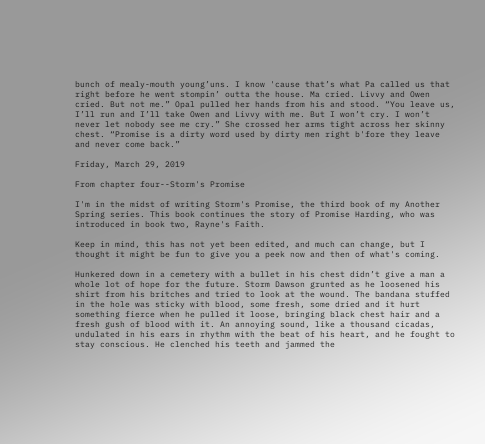bunch of mealy-mouth young’uns. I know 'cause that’s what Pa called us that right before he went stompin’ outta the house. Ma cried. Livvy and Owen cried. But not me.” Opal pulled her hands from his and stood. “You leave us, I’ll run and I’ll take Owen and Livvy with me. But I won’t cry. I won’t never let nobody see me cry.” She crossed her arms tight across her skinny chest. “Promise is a dirty word used by dirty men right b'fore they leave and never come back.”

Friday, March 29, 2019

From chapter four--Storm's Promise

I'm in the midst of writing Storm's Promise, the third book of my Another Spring series. This book continues the story of Promise Harding, who was introduced in book two, Rayne's Faith.

Keep in mind, this has not yet been edited, and much can change, but I thought it might be fun to give you a peek now and then of what's coming.

Hunkered down in a cemetery with a bullet in his chest didn’t give a man a whole lot of hope for the future. Storm Dawson grunted as he loosened his shirt from his britches and tried to look at the wound. The bandana stuffed in the hole was sticky with blood, some fresh, some dried and it hurt something fierce when he pulled it loose, bringing black chest hair and a fresh gush of blood with it. An annoying sound, like a thousand cicadas, undulated in his ears in rhythm with the beat of his heart, and he fought to stay conscious. He clenched his teeth and jammed the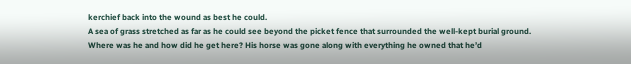kerchief back into the wound as best he could.
A sea of grass stretched as far as he could see beyond the picket fence that surrounded the well-kept burial ground. Where was he and how did he get here? His horse was gone along with everything he owned that he’d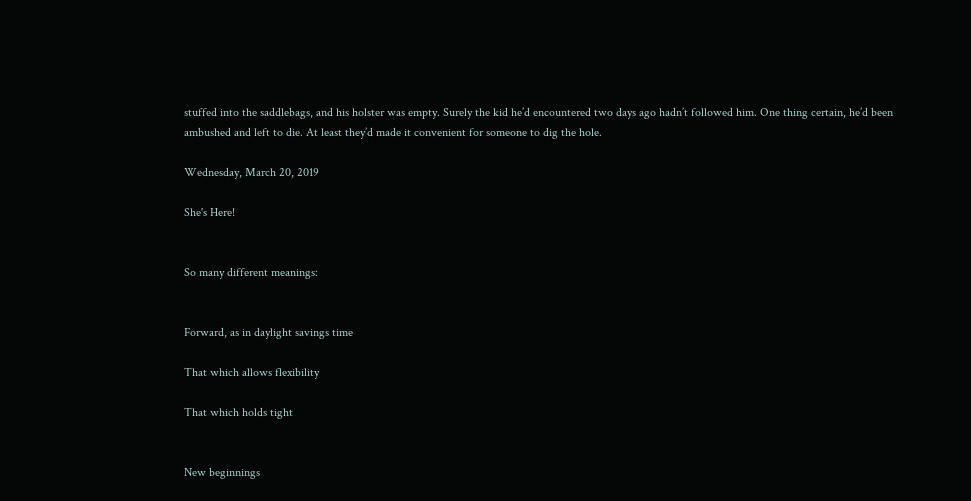stuffed into the saddlebags, and his holster was empty. Surely the kid he’d encountered two days ago hadn’t followed him. One thing certain, he’d been ambushed and left to die. At least they’d made it convenient for someone to dig the hole.

Wednesday, March 20, 2019

She's Here!


So many different meanings:


Forward, as in daylight savings time

That which allows flexibility

That which holds tight


New beginnings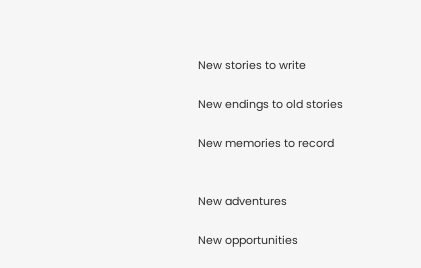New stories to write

New endings to old stories

New memories to record


New adventures

New opportunities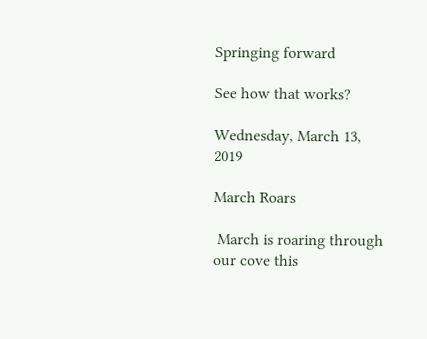Springing forward

See how that works?

Wednesday, March 13, 2019

March Roars

 March is roaring through our cove this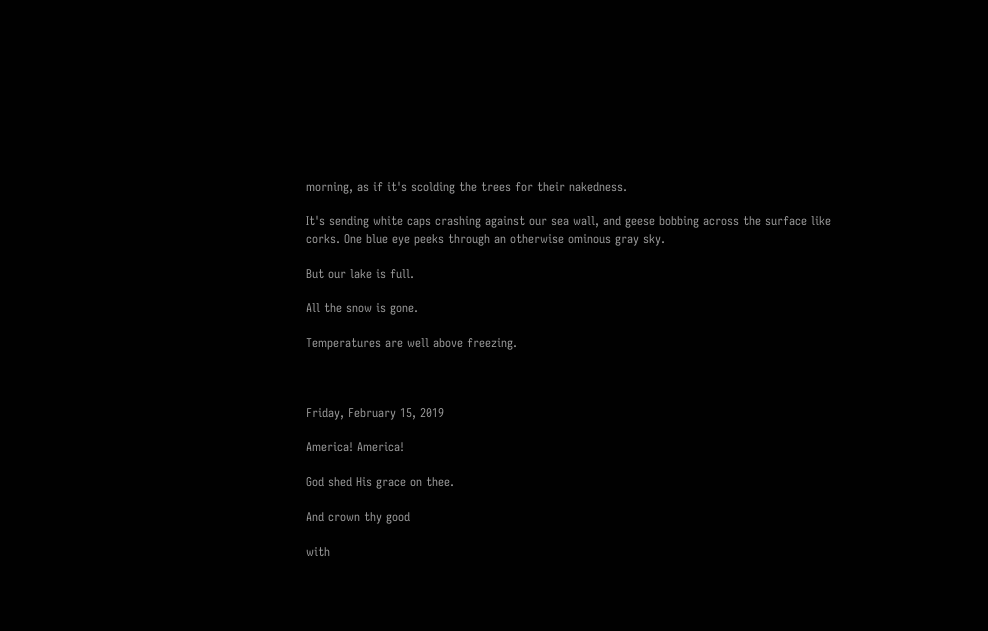morning, as if it's scolding the trees for their nakedness.

It's sending white caps crashing against our sea wall, and geese bobbing across the surface like corks. One blue eye peeks through an otherwise ominous gray sky.

But our lake is full.

All the snow is gone.

Temperatures are well above freezing.



Friday, February 15, 2019

America! America!

God shed His grace on thee.

And crown thy good

with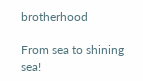brotherhood

From sea to shining sea!